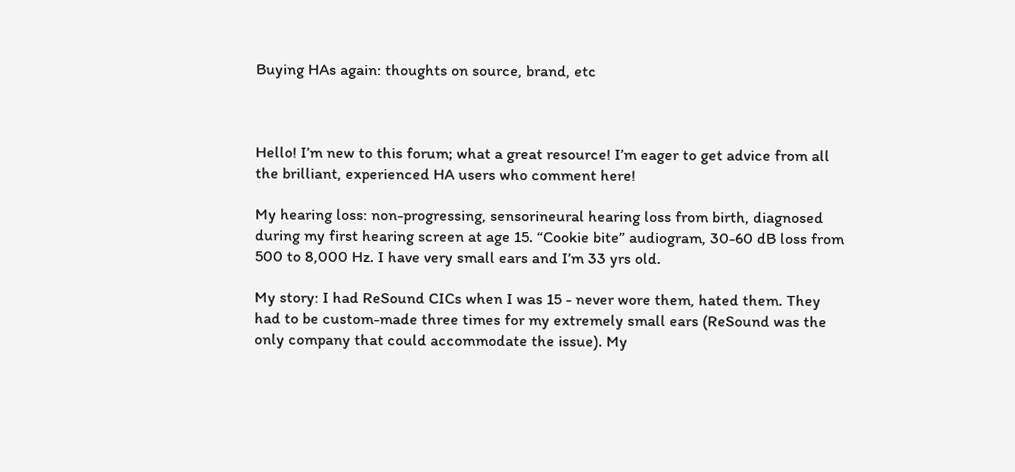Buying HAs again: thoughts on source, brand, etc



Hello! I’m new to this forum; what a great resource! I’m eager to get advice from all the brilliant, experienced HA users who comment here!

My hearing loss: non-progressing, sensorineural hearing loss from birth, diagnosed during my first hearing screen at age 15. “Cookie bite” audiogram, 30-60 dB loss from 500 to 8,000 Hz. I have very small ears and I’m 33 yrs old.

My story: I had ReSound CICs when I was 15 - never wore them, hated them. They had to be custom-made three times for my extremely small ears (ReSound was the only company that could accommodate the issue). My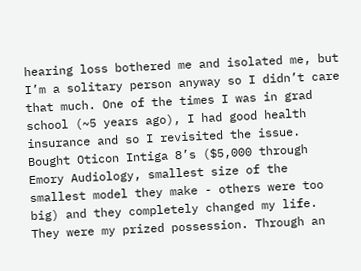hearing loss bothered me and isolated me, but I’m a solitary person anyway so I didn’t care that much. One of the times I was in grad school (~5 years ago), I had good health insurance and so I revisited the issue. Bought Oticon Intiga 8’s ($5,000 through Emory Audiology, smallest size of the smallest model they make - others were too big) and they completely changed my life. They were my prized possession. Through an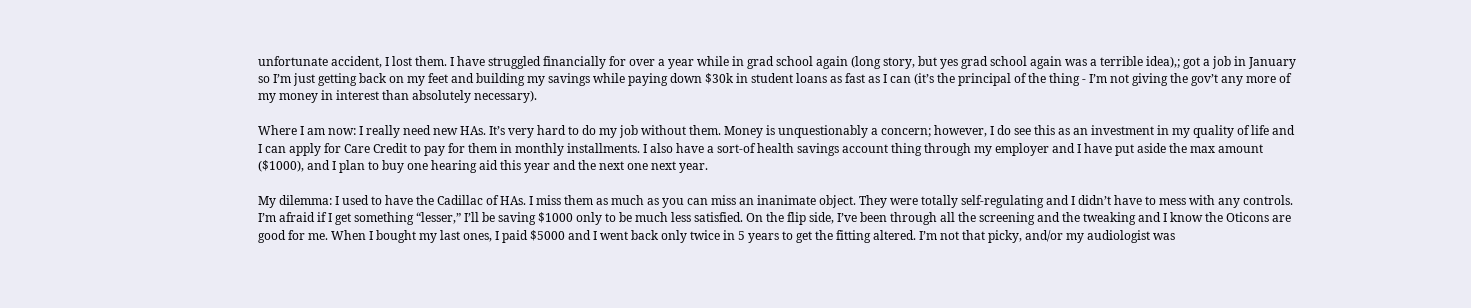unfortunate accident, I lost them. I have struggled financially for over a year while in grad school again (long story, but yes grad school again was a terrible idea),; got a job in January so I’m just getting back on my feet and building my savings while paying down $30k in student loans as fast as I can (it’s the principal of the thing - I’m not giving the gov’t any more of my money in interest than absolutely necessary).

Where I am now: I really need new HAs. It’s very hard to do my job without them. Money is unquestionably a concern; however, I do see this as an investment in my quality of life and I can apply for Care Credit to pay for them in monthly installments. I also have a sort-of health savings account thing through my employer and I have put aside the max amount ($1000), and I plan to buy one hearing aid this year and the next one next year.

My dilemma: I used to have the Cadillac of HAs. I miss them as much as you can miss an inanimate object. They were totally self-regulating and I didn’t have to mess with any controls. I’m afraid if I get something “lesser,” I’ll be saving $1000 only to be much less satisfied. On the flip side, I’ve been through all the screening and the tweaking and I know the Oticons are good for me. When I bought my last ones, I paid $5000 and I went back only twice in 5 years to get the fitting altered. I’m not that picky, and/or my audiologist was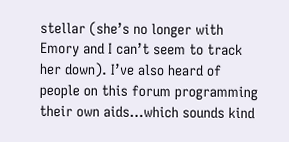stellar (she’s no longer with Emory and I can’t seem to track her down). I’ve also heard of people on this forum programming their own aids…which sounds kind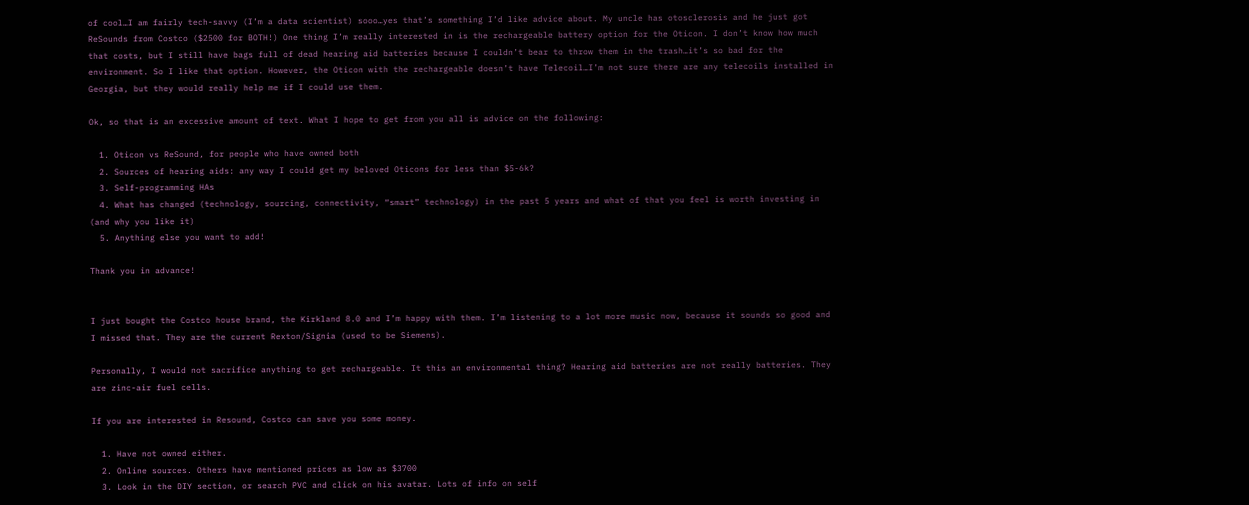of cool…I am fairly tech-savvy (I’m a data scientist) sooo…yes that’s something I’d like advice about. My uncle has otosclerosis and he just got ReSounds from Costco ($2500 for BOTH!) One thing I’m really interested in is the rechargeable battery option for the Oticon. I don’t know how much that costs, but I still have bags full of dead hearing aid batteries because I couldn’t bear to throw them in the trash…it’s so bad for the environment. So I like that option. However, the Oticon with the rechargeable doesn’t have Telecoil…I’m not sure there are any telecoils installed in Georgia, but they would really help me if I could use them.

Ok, so that is an excessive amount of text. What I hope to get from you all is advice on the following:

  1. Oticon vs ReSound, for people who have owned both
  2. Sources of hearing aids: any way I could get my beloved Oticons for less than $5-6k?
  3. Self-programming HAs
  4. What has changed (technology, sourcing, connectivity, “smart” technology) in the past 5 years and what of that you feel is worth investing in (and why you like it)
  5. Anything else you want to add!

Thank you in advance!


I just bought the Costco house brand, the Kirkland 8.0 and I’m happy with them. I’m listening to a lot more music now, because it sounds so good and I missed that. They are the current Rexton/Signia (used to be Siemens).

Personally, I would not sacrifice anything to get rechargeable. It this an environmental thing? Hearing aid batteries are not really batteries. They are zinc-air fuel cells.

If you are interested in Resound, Costco can save you some money.

  1. Have not owned either.
  2. Online sources. Others have mentioned prices as low as $3700
  3. Look in the DIY section, or search PVC and click on his avatar. Lots of info on self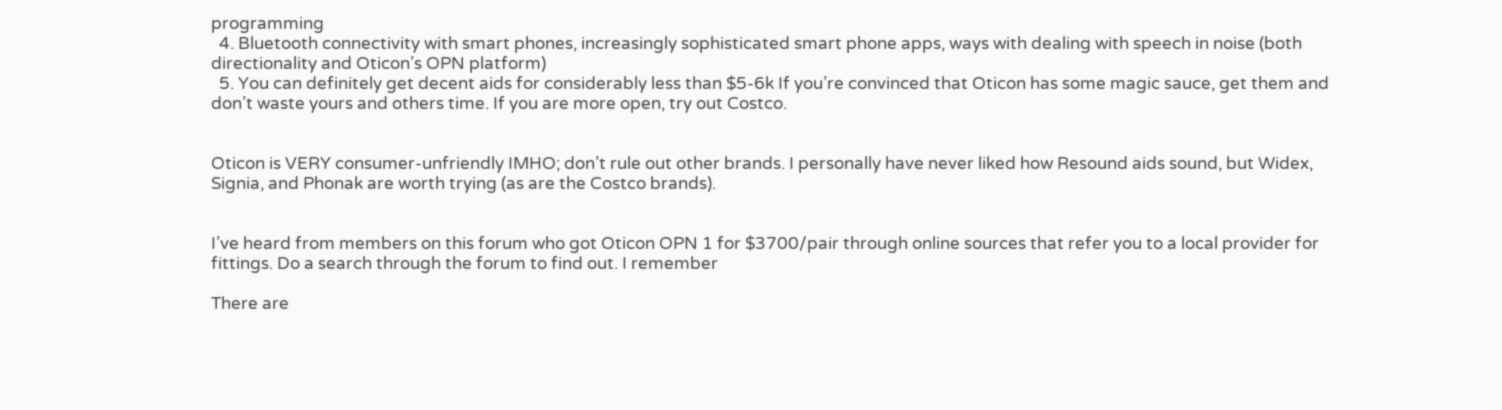programming
  4. Bluetooth connectivity with smart phones, increasingly sophisticated smart phone apps, ways with dealing with speech in noise (both directionality and Oticon’s OPN platform)
  5. You can definitely get decent aids for considerably less than $5-6k If you’re convinced that Oticon has some magic sauce, get them and don’t waste yours and others time. If you are more open, try out Costco.


Oticon is VERY consumer-unfriendly IMHO; don’t rule out other brands. I personally have never liked how Resound aids sound, but Widex, Signia, and Phonak are worth trying (as are the Costco brands).


I’ve heard from members on this forum who got Oticon OPN 1 for $3700/pair through online sources that refer you to a local provider for fittings. Do a search through the forum to find out. I remember

There are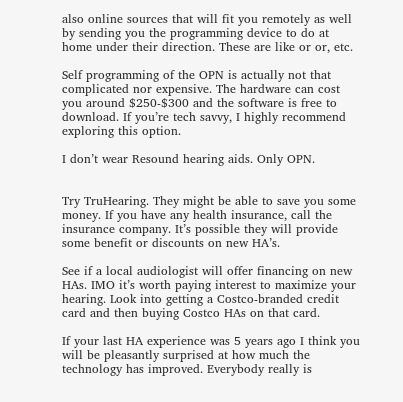also online sources that will fit you remotely as well by sending you the programming device to do at home under their direction. These are like or or, etc.

Self programming of the OPN is actually not that complicated nor expensive. The hardware can cost you around $250-$300 and the software is free to download. If you’re tech savvy, I highly recommend exploring this option.

I don’t wear Resound hearing aids. Only OPN.


Try TruHearing. They might be able to save you some money. If you have any health insurance, call the insurance company. It’s possible they will provide some benefit or discounts on new HA’s.

See if a local audiologist will offer financing on new HAs. IMO it’s worth paying interest to maximize your hearing. Look into getting a Costco-branded credit card and then buying Costco HAs on that card.

If your last HA experience was 5 years ago I think you will be pleasantly surprised at how much the technology has improved. Everybody really is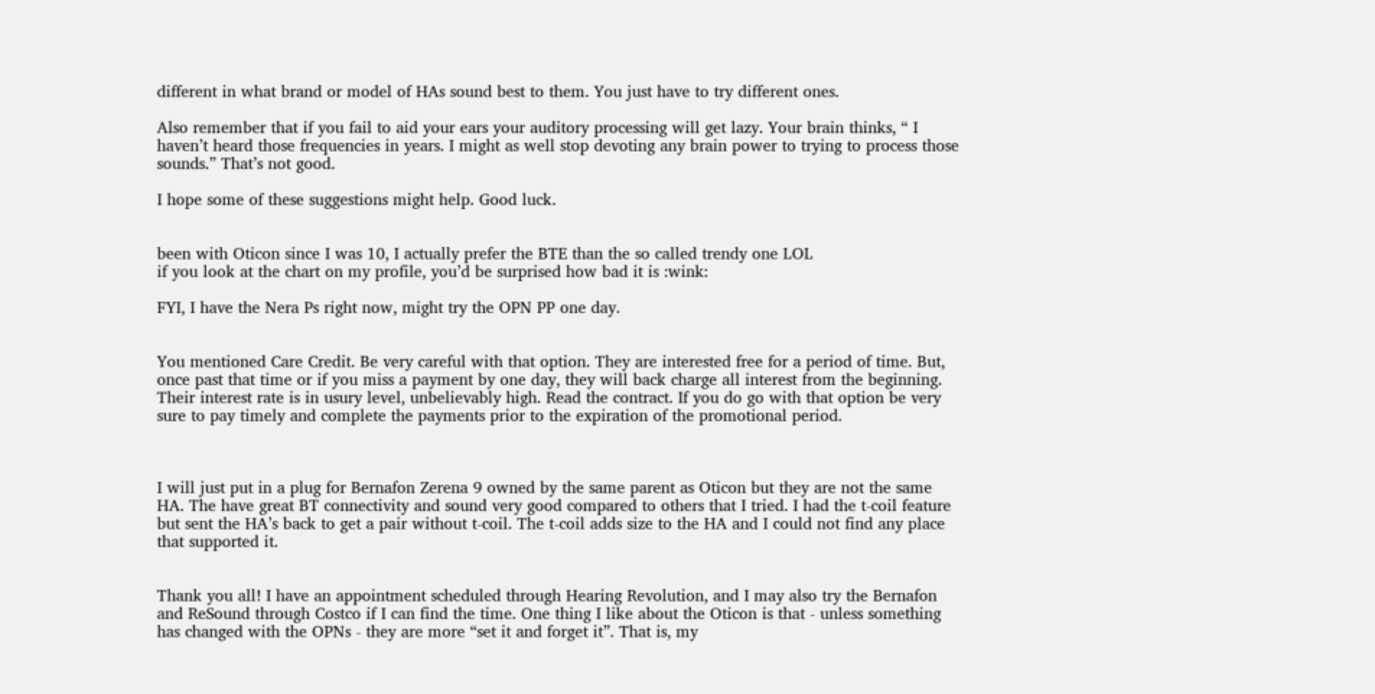different in what brand or model of HAs sound best to them. You just have to try different ones.

Also remember that if you fail to aid your ears your auditory processing will get lazy. Your brain thinks, “ I haven’t heard those frequencies in years. I might as well stop devoting any brain power to trying to process those sounds.” That’s not good.

I hope some of these suggestions might help. Good luck.


been with Oticon since I was 10, I actually prefer the BTE than the so called trendy one LOL
if you look at the chart on my profile, you’d be surprised how bad it is :wink:

FYI, I have the Nera Ps right now, might try the OPN PP one day.


You mentioned Care Credit. Be very careful with that option. They are interested free for a period of time. But, once past that time or if you miss a payment by one day, they will back charge all interest from the beginning. Their interest rate is in usury level, unbelievably high. Read the contract. If you do go with that option be very sure to pay timely and complete the payments prior to the expiration of the promotional period.



I will just put in a plug for Bernafon Zerena 9 owned by the same parent as Oticon but they are not the same HA. The have great BT connectivity and sound very good compared to others that I tried. I had the t-coil feature but sent the HA’s back to get a pair without t-coil. The t-coil adds size to the HA and I could not find any place that supported it.


Thank you all! I have an appointment scheduled through Hearing Revolution, and I may also try the Bernafon and ReSound through Costco if I can find the time. One thing I like about the Oticon is that - unless something has changed with the OPNs - they are more “set it and forget it”. That is, my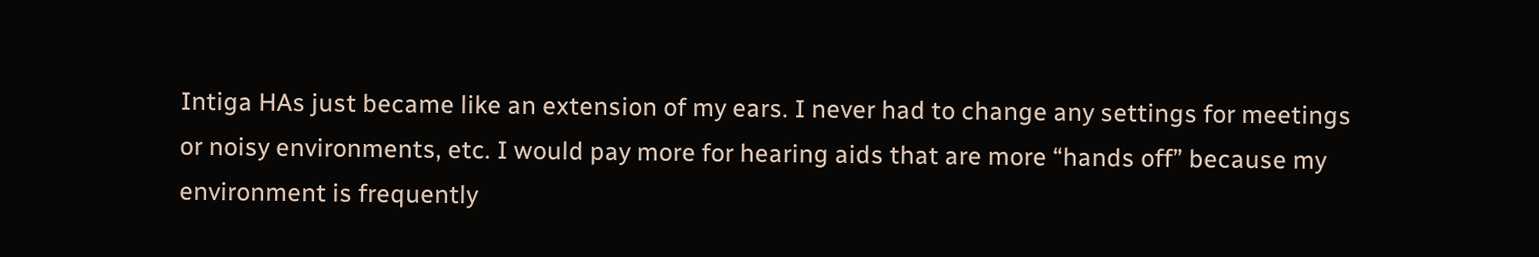Intiga HAs just became like an extension of my ears. I never had to change any settings for meetings or noisy environments, etc. I would pay more for hearing aids that are more “hands off” because my environment is frequently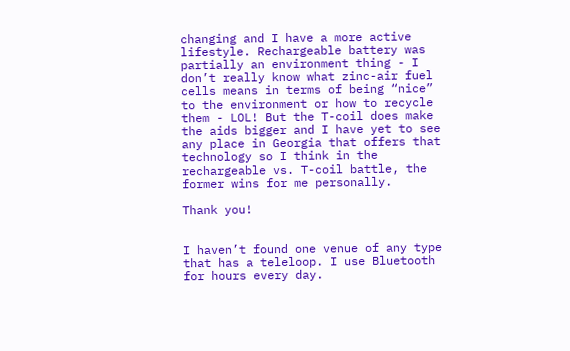changing and I have a more active lifestyle. Rechargeable battery was partially an environment thing - I don’t really know what zinc-air fuel cells means in terms of being “nice” to the environment or how to recycle them - LOL! But the T-coil does make the aids bigger and I have yet to see any place in Georgia that offers that technology so I think in the rechargeable vs. T-coil battle, the former wins for me personally.

Thank you!


I haven’t found one venue of any type that has a teleloop. I use Bluetooth for hours every day.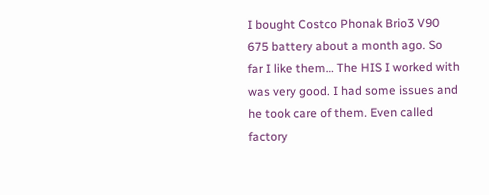I bought Costco Phonak Brio3 V90 675 battery about a month ago. So far I like them… The HIS I worked with was very good. I had some issues and he took care of them. Even called factory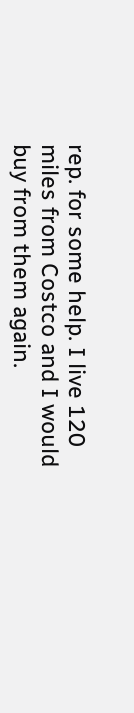rep. for some help. I live 120 miles from Costco and I would buy from them again.